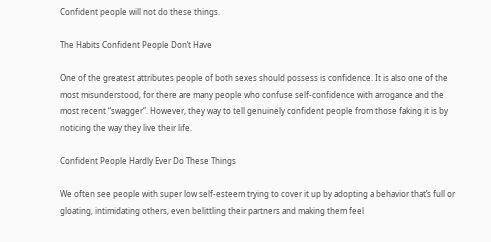Confident people will not do these things.

The Habits Confident People Don’t Have

One of the greatest attributes people of both sexes should possess is confidence. It is also one of the most misunderstood, for there are many people who confuse self-confidence with arrogance and the most recent “swagger”. However, they way to tell genuinely confident people from those faking it is by noticing the way they live their life.

Confident People Hardly Ever Do These Things

We often see people with super low self-esteem trying to cover it up by adopting a behavior that’s full or gloating, intimidating others, even belittling their partners and making them feel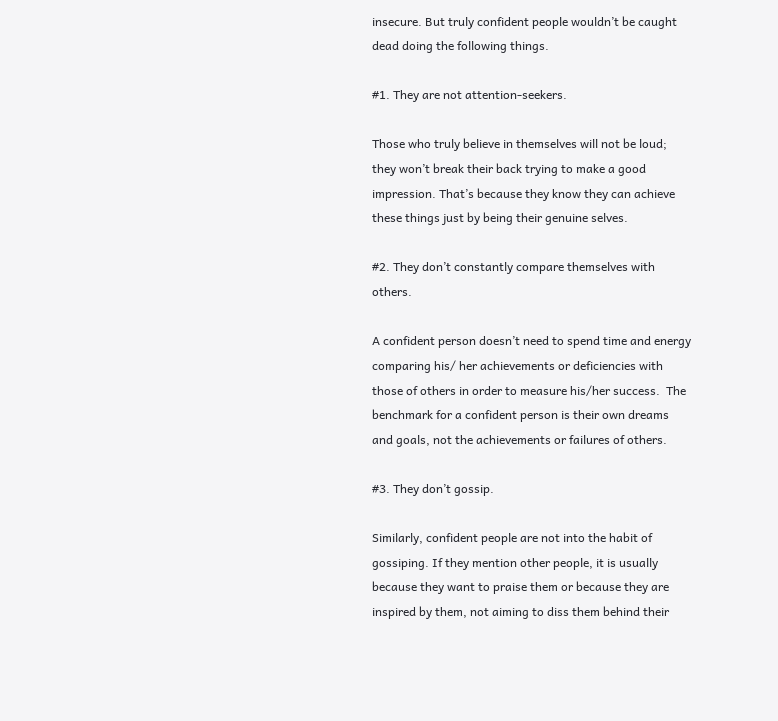insecure. But truly confident people wouldn’t be caught dead doing the following things.

#1. They are not attention-seekers.

Those who truly believe in themselves will not be loud; they won’t break their back trying to make a good impression. That’s because they know they can achieve these things just by being their genuine selves.

#2. They don’t constantly compare themselves with others.

A confident person doesn’t need to spend time and energy comparing his/ her achievements or deficiencies with those of others in order to measure his/her success.  The benchmark for a confident person is their own dreams and goals, not the achievements or failures of others.

#3. They don’t gossip.

Similarly, confident people are not into the habit of gossiping. If they mention other people, it is usually because they want to praise them or because they are inspired by them, not aiming to diss them behind their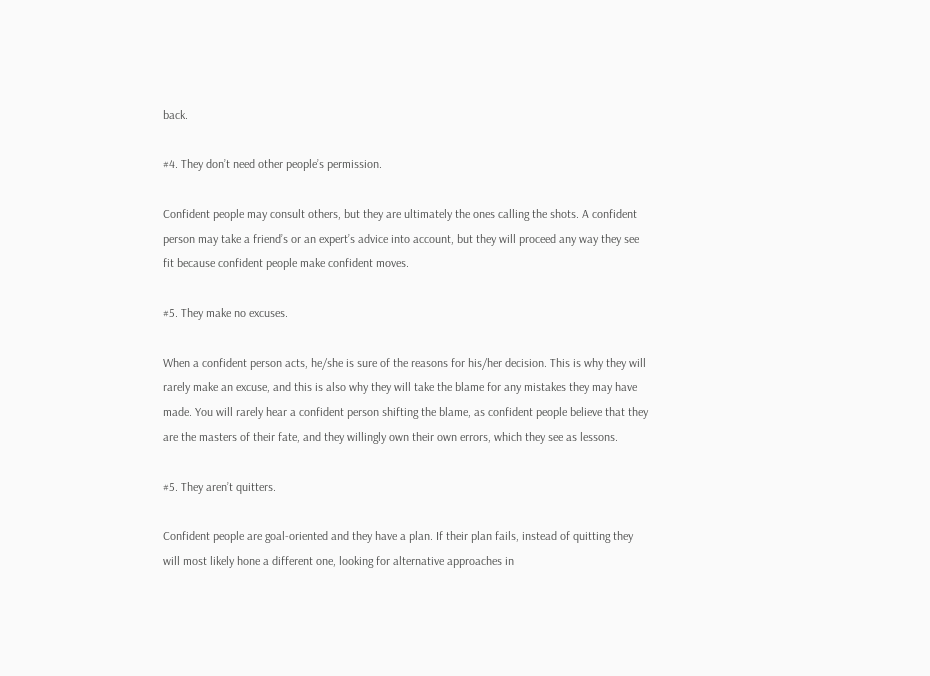back.

#4. They don’t need other people’s permission.

Confident people may consult others, but they are ultimately the ones calling the shots. A confident person may take a friend’s or an expert’s advice into account, but they will proceed any way they see fit because confident people make confident moves.

#5. They make no excuses.

When a confident person acts, he/she is sure of the reasons for his/her decision. This is why they will rarely make an excuse, and this is also why they will take the blame for any mistakes they may have made. You will rarely hear a confident person shifting the blame, as confident people believe that they are the masters of their fate, and they willingly own their own errors, which they see as lessons.

#5. They aren’t quitters.

Confident people are goal-oriented and they have a plan. If their plan fails, instead of quitting they will most likely hone a different one, looking for alternative approaches in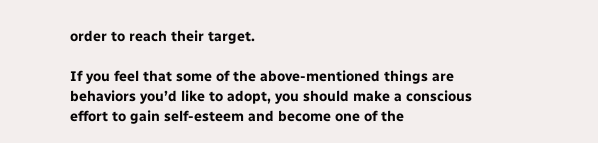order to reach their target.

If you feel that some of the above-mentioned things are behaviors you’d like to adopt, you should make a conscious effort to gain self-esteem and become one of the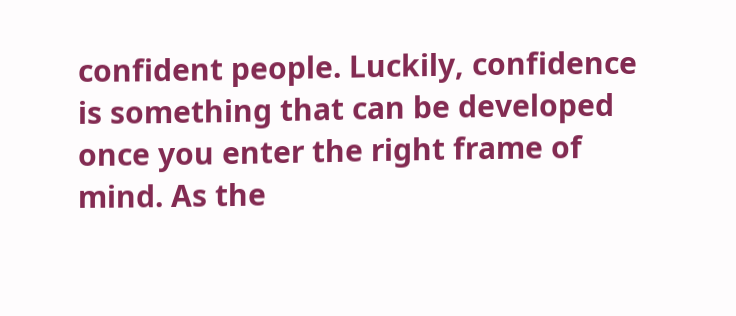confident people. Luckily, confidence is something that can be developed once you enter the right frame of mind. As the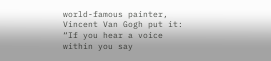world-famous painter, Vincent Van Gogh put it: “If you hear a voice within you say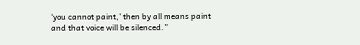‘you cannot paint,’ then by all means paint and that voice will be silenced.”